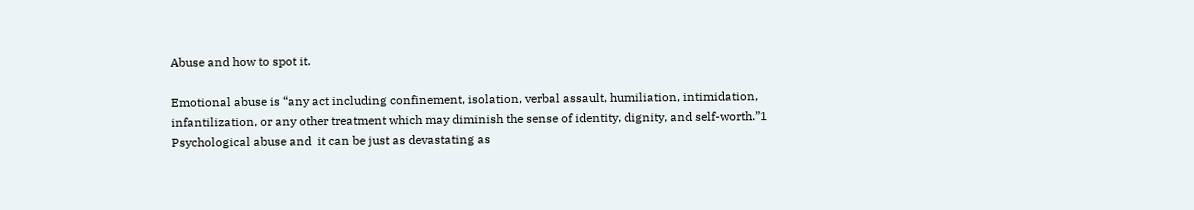Abuse and how to spot it.

Emotional abuse is “any act including confinement, isolation, verbal assault, humiliation, intimidation, infantilization, or any other treatment which may diminish the sense of identity, dignity, and self-worth.”1  Psychological abuse and  it can be just as devastating as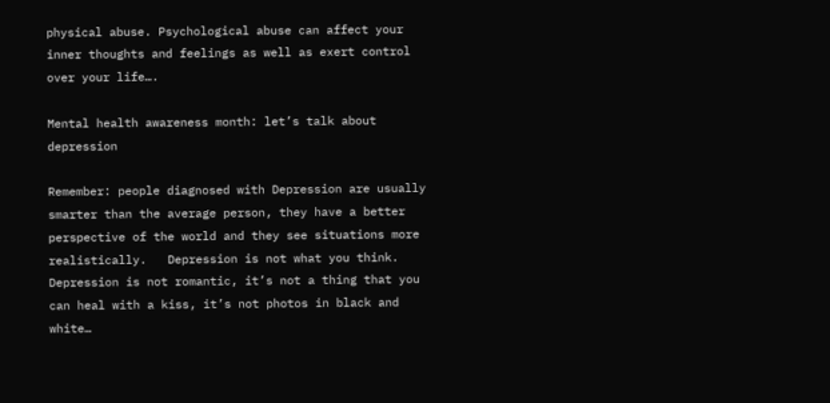physical abuse. Psychological abuse can affect your inner thoughts and feelings as well as exert control over your life….

Mental health awareness month: let’s talk about depression

Remember: people diagnosed with Depression are usually smarter than the average person, they have a better perspective of the world and they see situations more realistically.   Depression is not what you think. Depression is not romantic, it’s not a thing that you can heal with a kiss, it’s not photos in black and white…